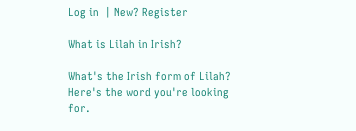Log in  | New? Register

What is Lilah in Irish?

What's the Irish form of Lilah? Here's the word you're looking for.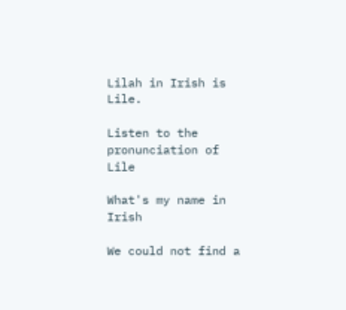Lilah in Irish is Lile.

Listen to the pronunciation of Lile

What's my name in Irish

We could not find a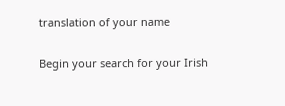translation of your name

Begin your search for your Irish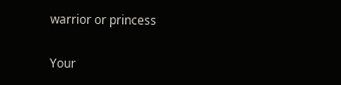warrior or princess

Your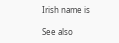Irish name is

See also